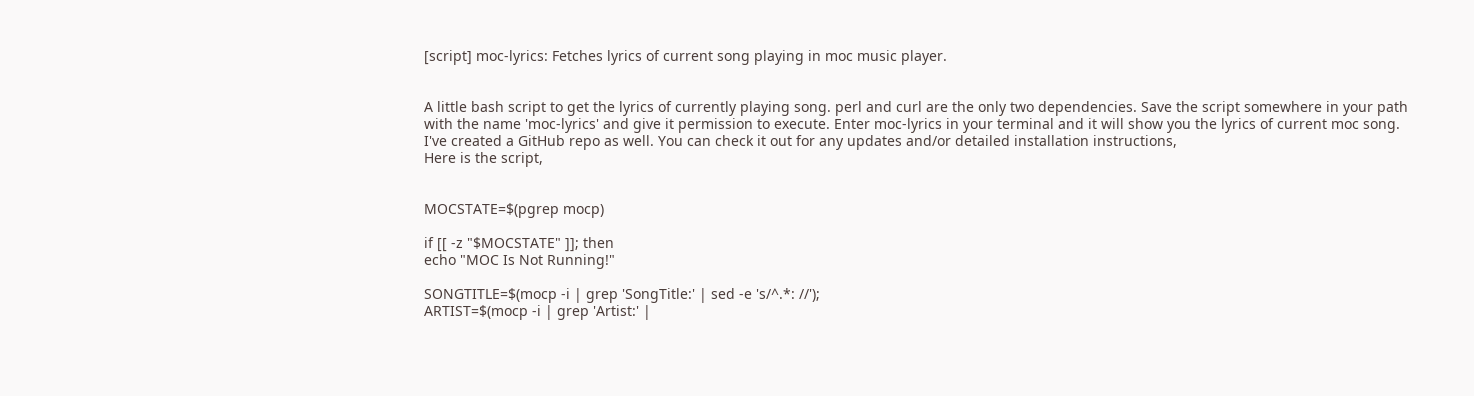[script] moc-lyrics: Fetches lyrics of current song playing in moc music player.


A little bash script to get the lyrics of currently playing song. perl and curl are the only two dependencies. Save the script somewhere in your path with the name 'moc-lyrics' and give it permission to execute. Enter moc-lyrics in your terminal and it will show you the lyrics of current moc song. I've created a GitHub repo as well. You can check it out for any updates and/or detailed installation instructions,
Here is the script,


MOCSTATE=$(pgrep mocp)

if [[ -z "$MOCSTATE" ]]; then
echo "MOC Is Not Running!"

SONGTITLE=$(mocp -i | grep 'SongTitle:' | sed -e 's/^.*: //');
ARTIST=$(mocp -i | grep 'Artist:' |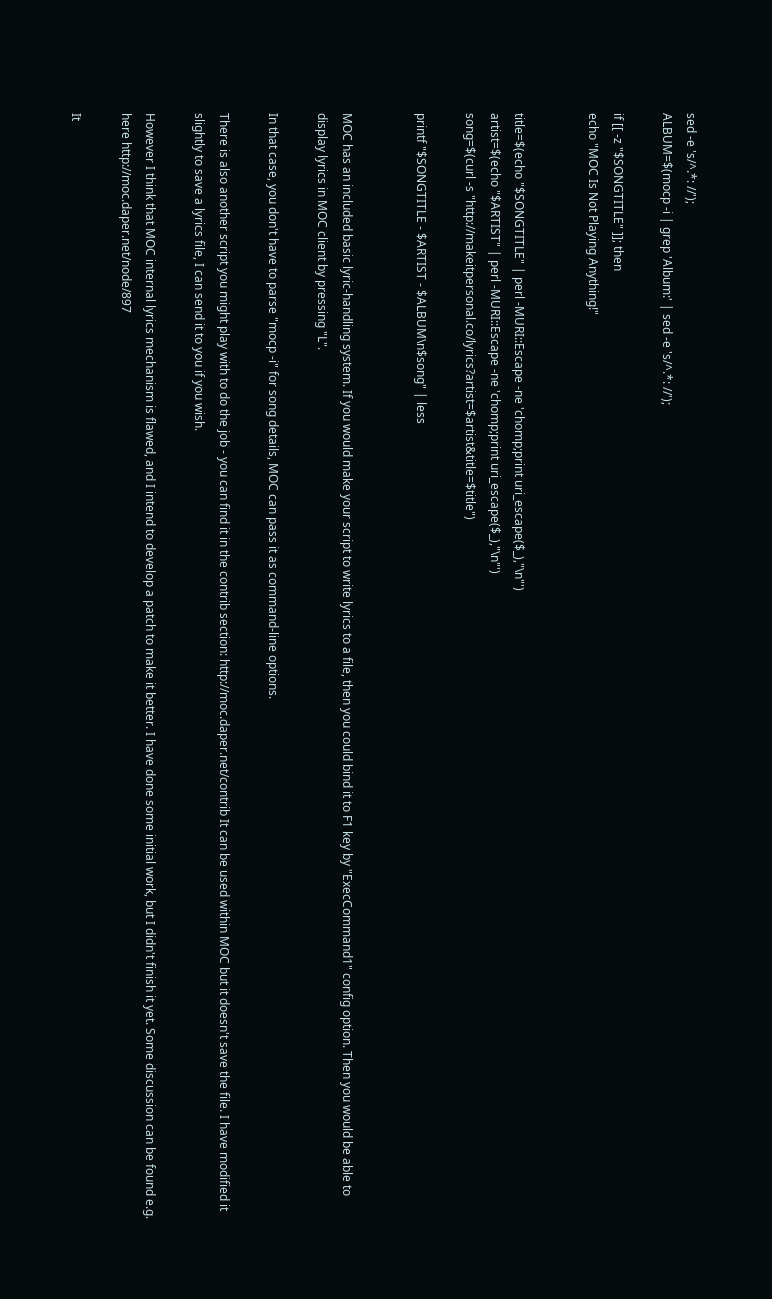sed -e 's/^.*: //');
ALBUM=$(mocp -i | grep 'Album:' | sed -e 's/^.*: //');

if [[ -z "$SONGTITLE" ]]; then
echo "MOC Is Not Playing Anything!"


title=$(echo "$SONGTITLE" | perl -MURI::Escape -ne 'chomp;print uri_escape($_),"\n"')
artist=$(echo "$ARTIST" | perl -MURI::Escape -ne 'chomp;print uri_escape($_),"\n"')
song=$(curl -s "http://makeitpersonal.co/lyrics?artist=$artist&title=$title")

printf "$SONGTITLE - $ARTIST - $ALBUM\n$song" | less


MOC has an included basic lyric-handling system. If you would make your script to write lyrics to a file, then you could bind it to F1 key by "ExecCommand1" config option. Then you would be able to display lyrics in MOC client by pressing "L".

In that case, you don't have to parse "mocp -i" for song details, MOC can pass it as command-line options.

There is also another script you might play with to do the job - you can find it in the contrib section: http://moc.daper.net/contrib It can be used within MOC but it doesn't save the file. I have modified it slightly to save a lyrics file, I can send it to you if you wish.

However I think that MOC internal lyrics mechanism is flawed, and I intend to develop a patch to make it better. I have done some initial work, but I didn't finish it yet. Some discussion can be found e.g. here http://moc.daper.net/node/897

It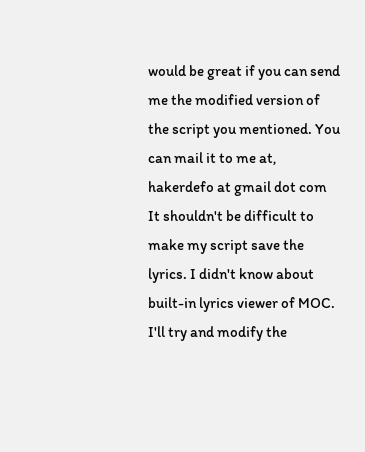would be great if you can send me the modified version of the script you mentioned. You can mail it to me at, hakerdefo at gmail dot com
It shouldn't be difficult to make my script save the lyrics. I didn't know about built-in lyrics viewer of MOC. I'll try and modify the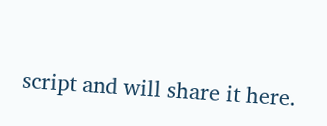script and will share it here.